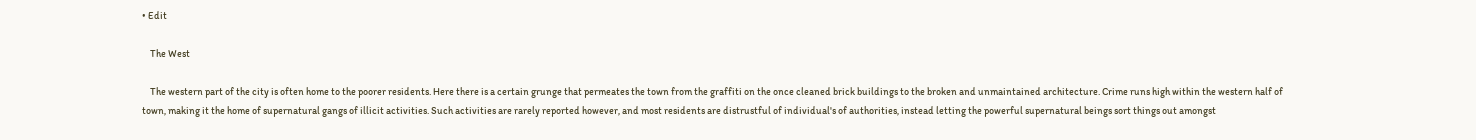• Edit

    The West

    The western part of the city is often home to the poorer residents. Here there is a certain grunge that permeates the town from the graffiti on the once cleaned brick buildings to the broken and unmaintained architecture. Crime runs high within the western half of town, making it the home of supernatural gangs of illicit activities. Such activities are rarely reported however, and most residents are distrustful of individual's of authorities, instead letting the powerful supernatural beings sort things out amongst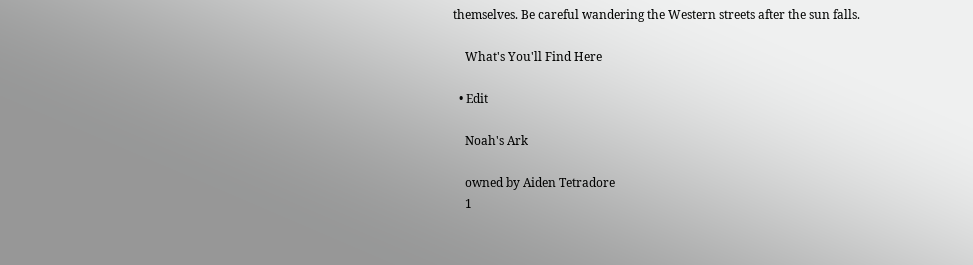themselves. Be careful wandering the Western streets after the sun falls.

    What's You'll Find Here

  • Edit

    Noah's Ark

    owned by Aiden Tetradore
    1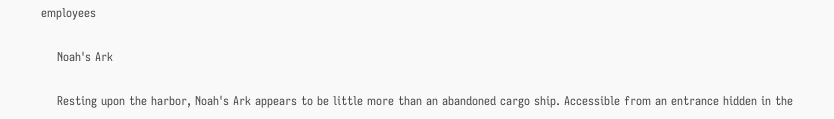employees

    Noah's Ark

    Resting upon the harbor, Noah's Ark appears to be little more than an abandoned cargo ship. Accessible from an entrance hidden in the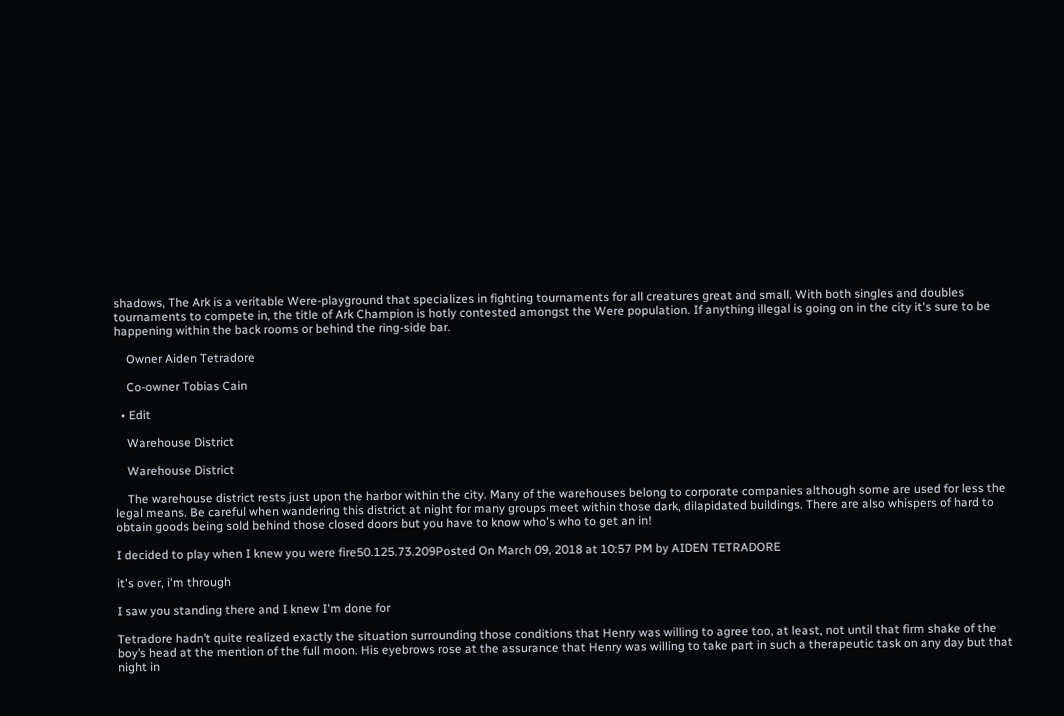shadows, The Ark is a veritable Were-playground that specializes in fighting tournaments for all creatures great and small. With both singles and doubles tournaments to compete in, the title of Ark Champion is hotly contested amongst the Were population. If anything illegal is going on in the city it's sure to be happening within the back rooms or behind the ring-side bar.

    Owner Aiden Tetradore

    Co-owner Tobias Cain

  • Edit

    Warehouse District

    Warehouse District

    The warehouse district rests just upon the harbor within the city. Many of the warehouses belong to corporate companies although some are used for less the legal means. Be careful when wandering this district at night for many groups meet within those dark, dilapidated buildings. There are also whispers of hard to obtain goods being sold behind those closed doors but you have to know who's who to get an in!

I decided to play when I knew you were fire50.125.73.209Posted On March 09, 2018 at 10:57 PM by AIDEN TETRADORE

it's over, i'm through

I saw you standing there and I knew I'm done for

Tetradore hadn’t quite realized exactly the situation surrounding those conditions that Henry was willing to agree too, at least, not until that firm shake of the boy’s head at the mention of the full moon. His eyebrows rose at the assurance that Henry was willing to take part in such a therapeutic task on any day but that night in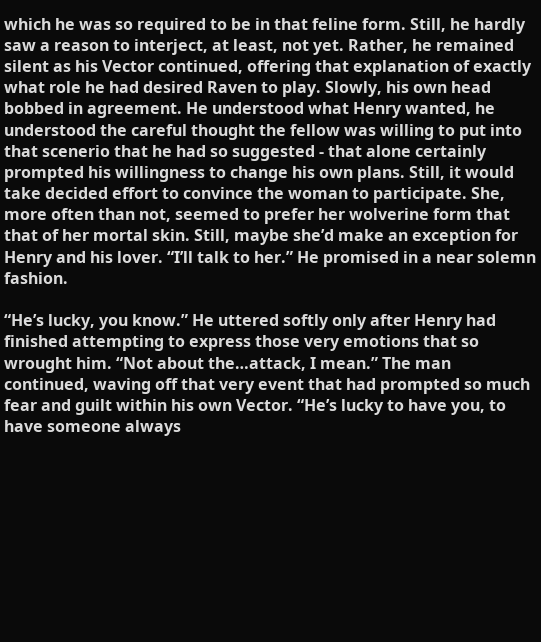which he was so required to be in that feline form. Still, he hardly saw a reason to interject, at least, not yet. Rather, he remained silent as his Vector continued, offering that explanation of exactly what role he had desired Raven to play. Slowly, his own head bobbed in agreement. He understood what Henry wanted, he understood the careful thought the fellow was willing to put into that scenerio that he had so suggested - that alone certainly prompted his willingness to change his own plans. Still, it would take decided effort to convince the woman to participate. She, more often than not, seemed to prefer her wolverine form that that of her mortal skin. Still, maybe she’d make an exception for Henry and his lover. “I’ll talk to her.” He promised in a near solemn fashion.

“He’s lucky, you know.” He uttered softly only after Henry had finished attempting to express those very emotions that so wrought him. “Not about the…attack, I mean.” The man continued, waving off that very event that had prompted so much fear and guilt within his own Vector. “He’s lucky to have you, to have someone always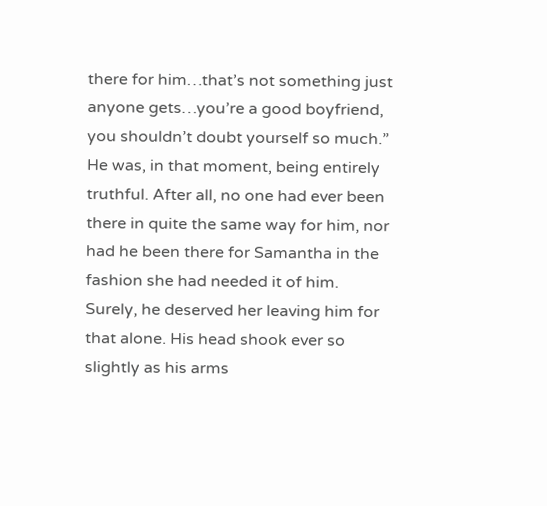there for him…that’s not something just anyone gets…you’re a good boyfriend, you shouldn’t doubt yourself so much.” He was, in that moment, being entirely truthful. After all, no one had ever been there in quite the same way for him, nor had he been there for Samantha in the fashion she had needed it of him. Surely, he deserved her leaving him for that alone. His head shook ever so slightly as his arms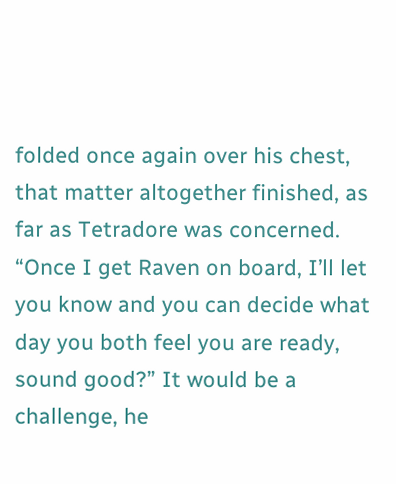folded once again over his chest, that matter altogether finished, as far as Tetradore was concerned. “Once I get Raven on board, I’ll let you know and you can decide what day you both feel you are ready, sound good?” It would be a challenge, he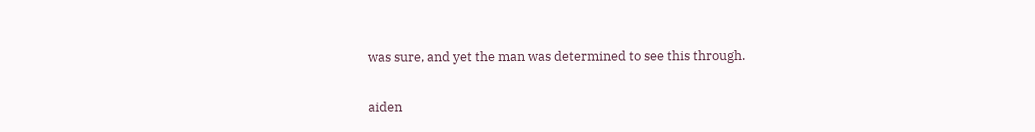was sure, and yet the man was determined to see this through.

aiden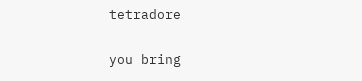tetradore

you bring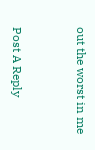out the worst in me


Post A Reply